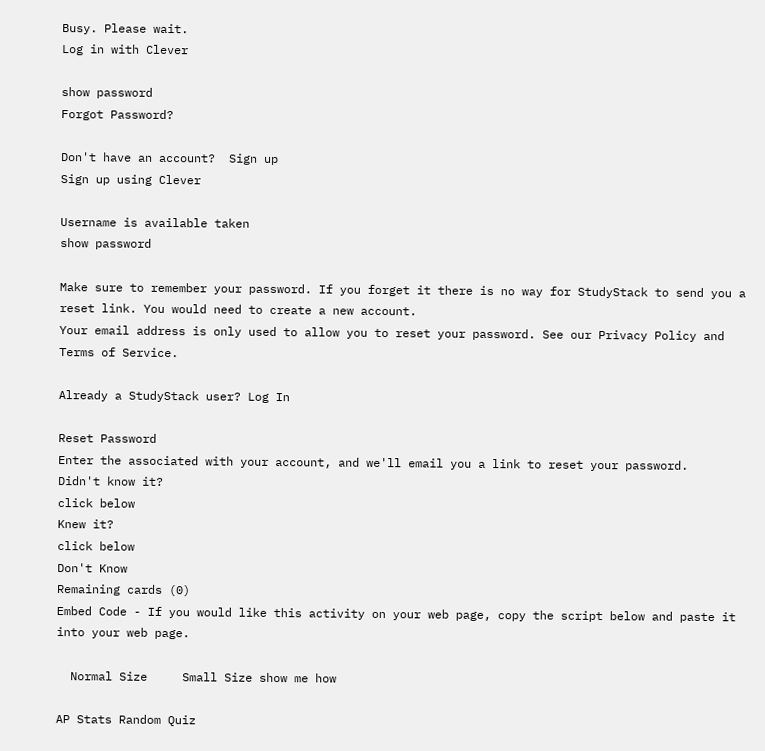Busy. Please wait.
Log in with Clever

show password
Forgot Password?

Don't have an account?  Sign up
Sign up using Clever

Username is available taken
show password

Make sure to remember your password. If you forget it there is no way for StudyStack to send you a reset link. You would need to create a new account.
Your email address is only used to allow you to reset your password. See our Privacy Policy and Terms of Service.

Already a StudyStack user? Log In

Reset Password
Enter the associated with your account, and we'll email you a link to reset your password.
Didn't know it?
click below
Knew it?
click below
Don't Know
Remaining cards (0)
Embed Code - If you would like this activity on your web page, copy the script below and paste it into your web page.

  Normal Size     Small Size show me how

AP Stats Random Quiz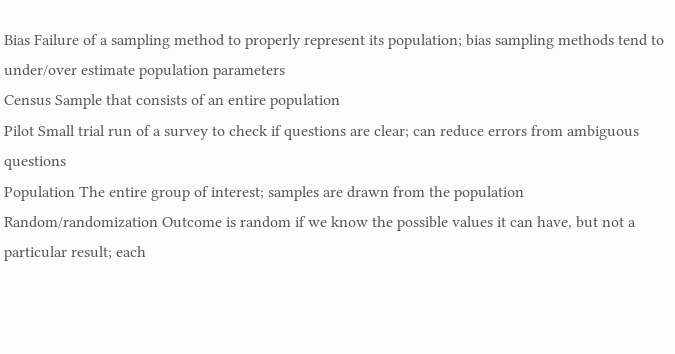Bias Failure of a sampling method to properly represent its population; bias sampling methods tend to under/over estimate population parameters
Census Sample that consists of an entire population
Pilot Small trial run of a survey to check if questions are clear; can reduce errors from ambiguous questions
Population The entire group of interest; samples are drawn from the population
Random/randomization Outcome is random if we know the possible values it can have, but not a particular result; each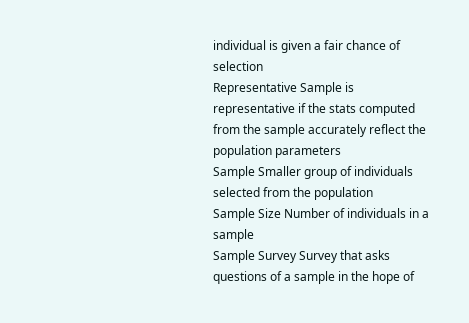individual is given a fair chance of selection
Representative Sample is representative if the stats computed from the sample accurately reflect the population parameters
Sample Smaller group of individuals selected from the population
Sample Size Number of individuals in a sample
Sample Survey Survey that asks questions of a sample in the hope of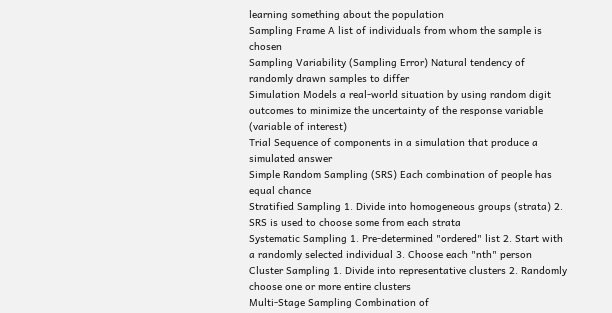learning something about the population
Sampling Frame A list of individuals from whom the sample is chosen
Sampling Variability (Sampling Error) Natural tendency of randomly drawn samples to differ
Simulation Models a real-world situation by using random digit outcomes to minimize the uncertainty of the response variable (variable of interest)
Trial Sequence of components in a simulation that produce a simulated answer
Simple Random Sampling (SRS) Each combination of people has equal chance
Stratified Sampling 1. Divide into homogeneous groups (strata) 2. SRS is used to choose some from each strata
Systematic Sampling 1. Pre-determined "ordered" list 2. Start with a randomly selected individual 3. Choose each "nth" person
Cluster Sampling 1. Divide into representative clusters 2. Randomly choose one or more entire clusters
Multi-Stage Sampling Combination of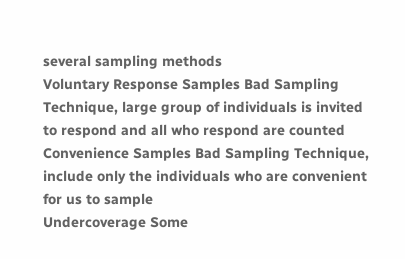several sampling methods
Voluntary Response Samples Bad Sampling Technique, large group of individuals is invited to respond and all who respond are counted
Convenience Samples Bad Sampling Technique, include only the individuals who are convenient for us to sample
Undercoverage Some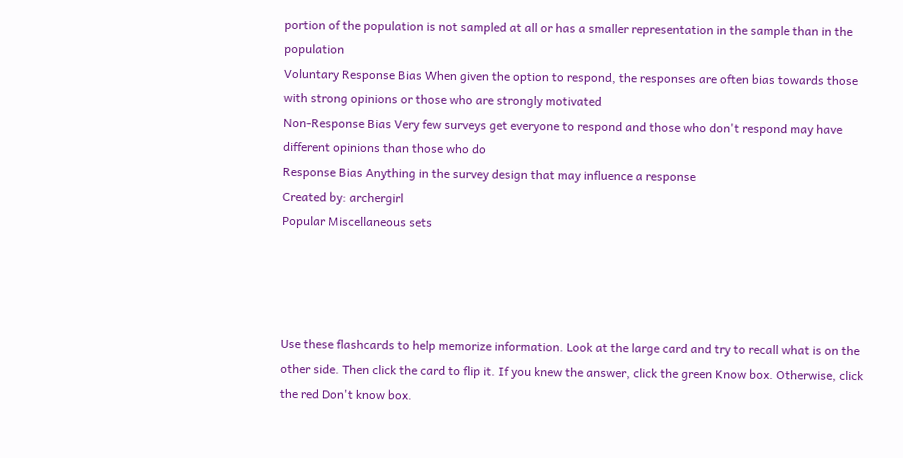portion of the population is not sampled at all or has a smaller representation in the sample than in the population
Voluntary Response Bias When given the option to respond, the responses are often bias towards those with strong opinions or those who are strongly motivated
Non-Response Bias Very few surveys get everyone to respond and those who don't respond may have different opinions than those who do
Response Bias Anything in the survey design that may influence a response
Created by: archergirl
Popular Miscellaneous sets




Use these flashcards to help memorize information. Look at the large card and try to recall what is on the other side. Then click the card to flip it. If you knew the answer, click the green Know box. Otherwise, click the red Don't know box.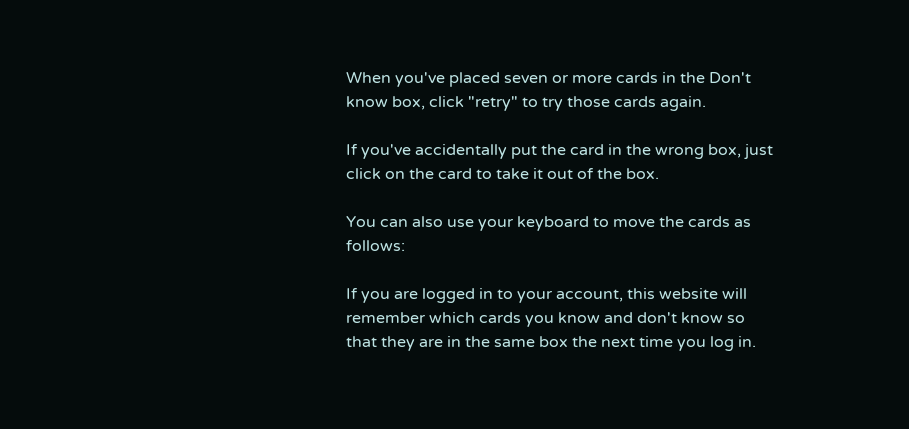When you've placed seven or more cards in the Don't know box, click "retry" to try those cards again.

If you've accidentally put the card in the wrong box, just click on the card to take it out of the box.

You can also use your keyboard to move the cards as follows:

If you are logged in to your account, this website will remember which cards you know and don't know so that they are in the same box the next time you log in.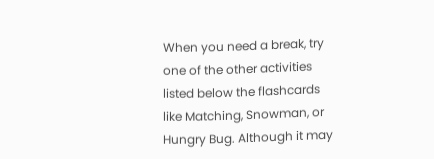When you need a break, try one of the other activities listed below the flashcards like Matching, Snowman, or Hungry Bug. Although it may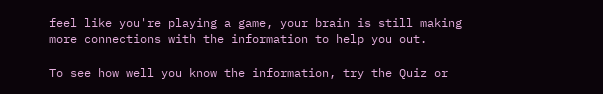feel like you're playing a game, your brain is still making more connections with the information to help you out.

To see how well you know the information, try the Quiz or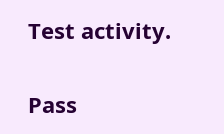Test activity.

Pass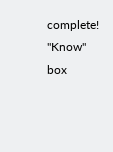complete!
"Know" box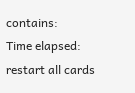contains:
Time elapsed:
restart all cards